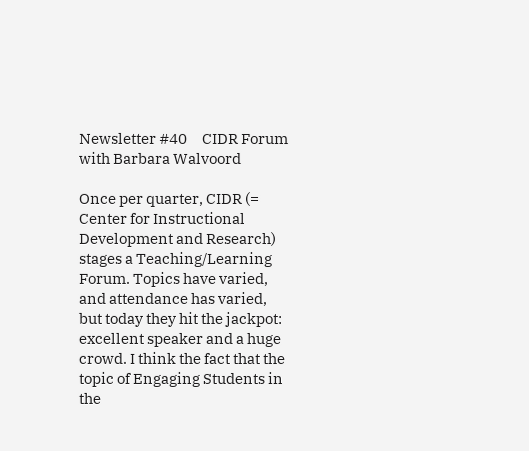Newsletter #40     CIDR Forum with Barbara Walvoord

Once per quarter, CIDR (= Center for Instructional Development and Research) stages a Teaching/Learning Forum. Topics have varied, and attendance has varied, but today they hit the jackpot: excellent speaker and a huge crowd. I think the fact that the topic of Engaging Students in the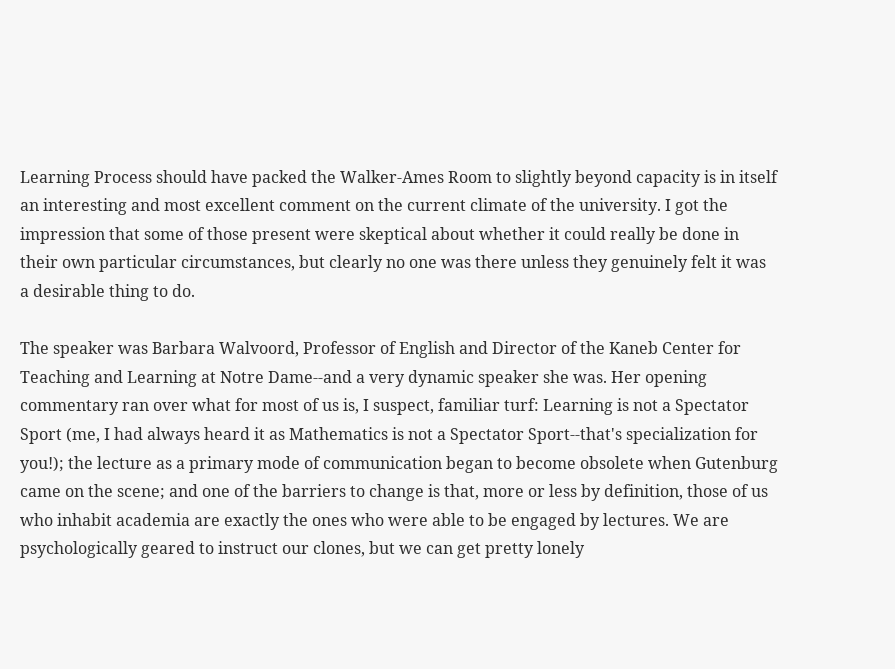Learning Process should have packed the Walker-Ames Room to slightly beyond capacity is in itself an interesting and most excellent comment on the current climate of the university. I got the impression that some of those present were skeptical about whether it could really be done in their own particular circumstances, but clearly no one was there unless they genuinely felt it was a desirable thing to do.

The speaker was Barbara Walvoord, Professor of English and Director of the Kaneb Center for Teaching and Learning at Notre Dame--and a very dynamic speaker she was. Her opening commentary ran over what for most of us is, I suspect, familiar turf: Learning is not a Spectator Sport (me, I had always heard it as Mathematics is not a Spectator Sport--that's specialization for you!); the lecture as a primary mode of communication began to become obsolete when Gutenburg came on the scene; and one of the barriers to change is that, more or less by definition, those of us who inhabit academia are exactly the ones who were able to be engaged by lectures. We are psychologically geared to instruct our clones, but we can get pretty lonely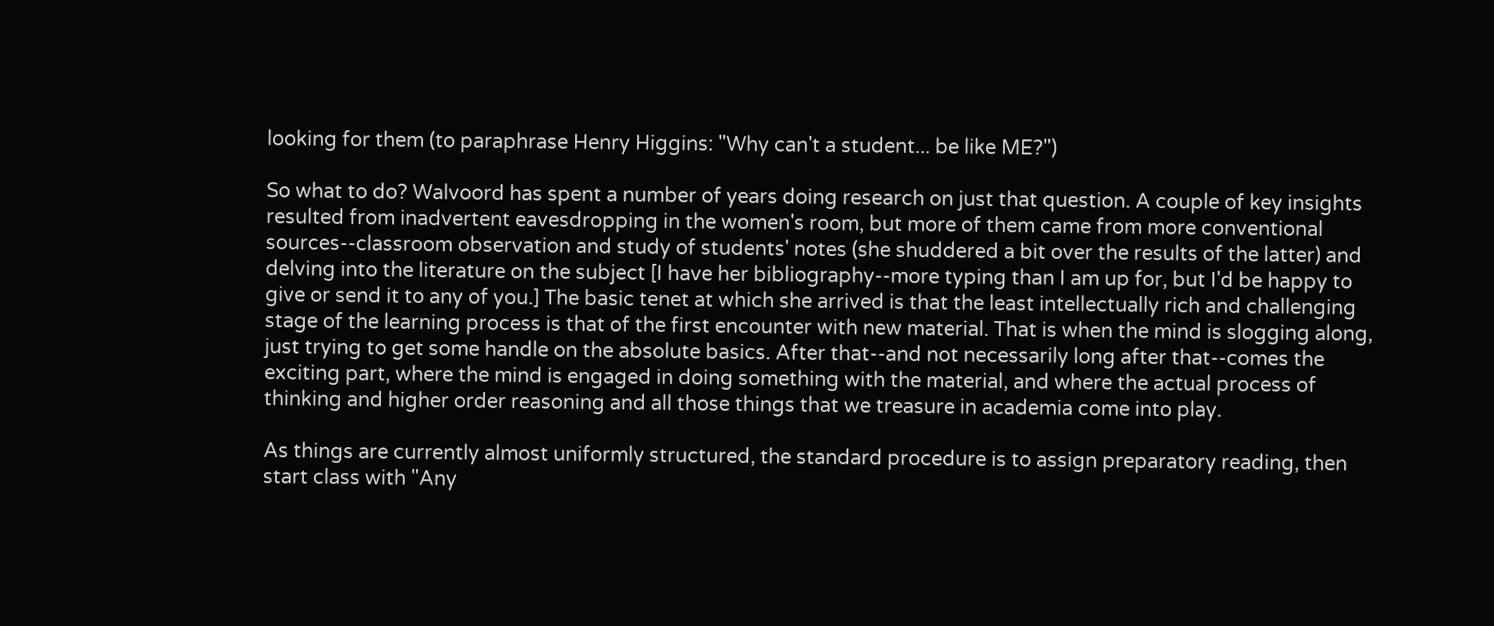looking for them (to paraphrase Henry Higgins: "Why can't a student... be like ME?")

So what to do? Walvoord has spent a number of years doing research on just that question. A couple of key insights resulted from inadvertent eavesdropping in the women's room, but more of them came from more conventional sources--classroom observation and study of students' notes (she shuddered a bit over the results of the latter) and delving into the literature on the subject [I have her bibliography--more typing than I am up for, but I'd be happy to give or send it to any of you.] The basic tenet at which she arrived is that the least intellectually rich and challenging stage of the learning process is that of the first encounter with new material. That is when the mind is slogging along, just trying to get some handle on the absolute basics. After that--and not necessarily long after that--comes the exciting part, where the mind is engaged in doing something with the material, and where the actual process of thinking and higher order reasoning and all those things that we treasure in academia come into play.

As things are currently almost uniformly structured, the standard procedure is to assign preparatory reading, then start class with "Any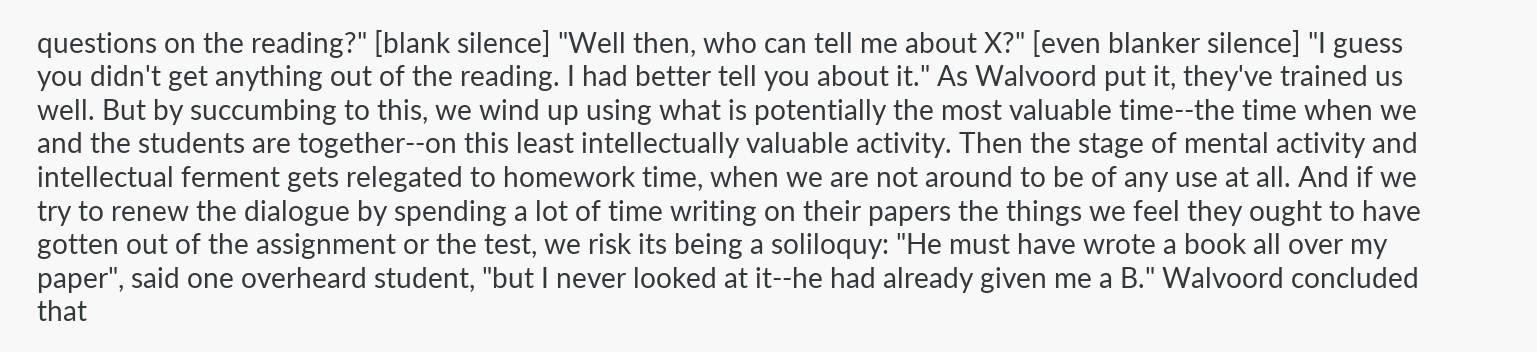questions on the reading?" [blank silence] "Well then, who can tell me about X?" [even blanker silence] "I guess you didn't get anything out of the reading. I had better tell you about it." As Walvoord put it, they've trained us well. But by succumbing to this, we wind up using what is potentially the most valuable time--the time when we and the students are together--on this least intellectually valuable activity. Then the stage of mental activity and intellectual ferment gets relegated to homework time, when we are not around to be of any use at all. And if we try to renew the dialogue by spending a lot of time writing on their papers the things we feel they ought to have gotten out of the assignment or the test, we risk its being a soliloquy: "He must have wrote a book all over my paper", said one overheard student, "but I never looked at it--he had already given me a B." Walvoord concluded that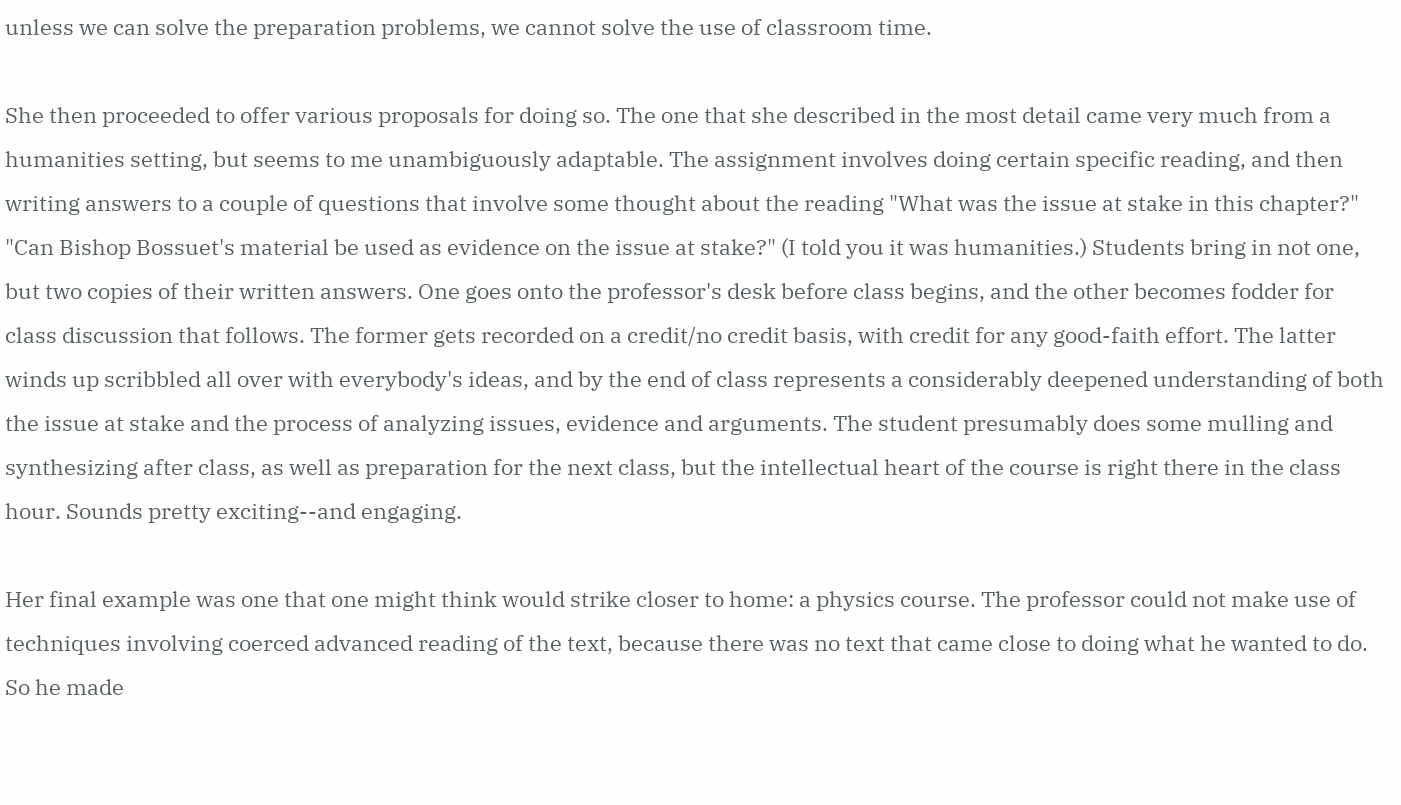unless we can solve the preparation problems, we cannot solve the use of classroom time.

She then proceeded to offer various proposals for doing so. The one that she described in the most detail came very much from a humanities setting, but seems to me unambiguously adaptable. The assignment involves doing certain specific reading, and then writing answers to a couple of questions that involve some thought about the reading "What was the issue at stake in this chapter?" "Can Bishop Bossuet's material be used as evidence on the issue at stake?" (I told you it was humanities.) Students bring in not one, but two copies of their written answers. One goes onto the professor's desk before class begins, and the other becomes fodder for class discussion that follows. The former gets recorded on a credit/no credit basis, with credit for any good-faith effort. The latter winds up scribbled all over with everybody's ideas, and by the end of class represents a considerably deepened understanding of both the issue at stake and the process of analyzing issues, evidence and arguments. The student presumably does some mulling and synthesizing after class, as well as preparation for the next class, but the intellectual heart of the course is right there in the class hour. Sounds pretty exciting--and engaging.

Her final example was one that one might think would strike closer to home: a physics course. The professor could not make use of techniques involving coerced advanced reading of the text, because there was no text that came close to doing what he wanted to do. So he made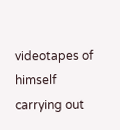videotapes of himself carrying out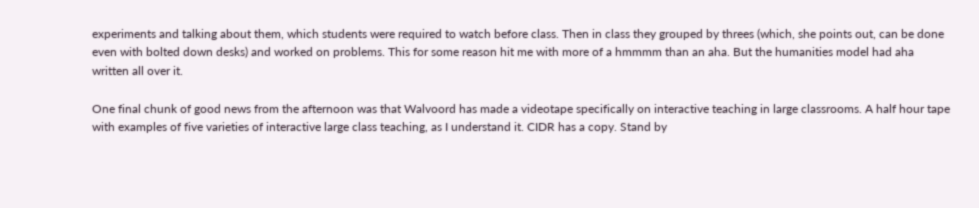experiments and talking about them, which students were required to watch before class. Then in class they grouped by threes (which, she points out, can be done even with bolted down desks) and worked on problems. This for some reason hit me with more of a hmmmm than an aha. But the humanities model had aha written all over it.

One final chunk of good news from the afternoon was that Walvoord has made a videotape specifically on interactive teaching in large classrooms. A half hour tape with examples of five varieties of interactive large class teaching, as I understand it. CIDR has a copy. Stand by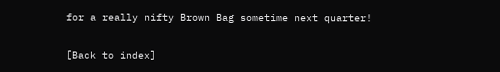for a really nifty Brown Bag sometime next quarter!

[Back to index]